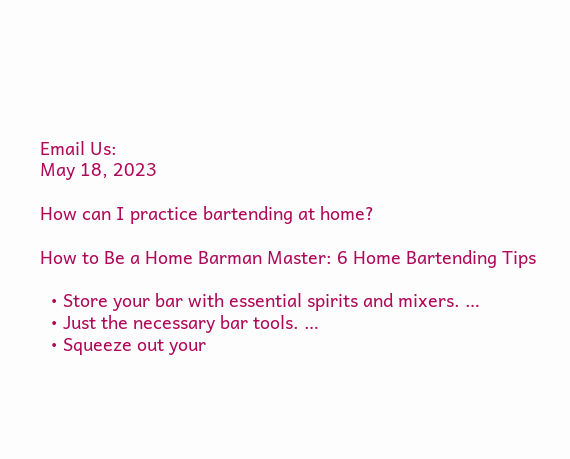Email Us:
May 18, 2023

How can I practice bartending at home?

How to Be a Home Barman Master: 6 Home Bartending Tips

  • Store your bar with essential spirits and mixers. …
  • Just the necessary bar tools. …
  • Squeeze out your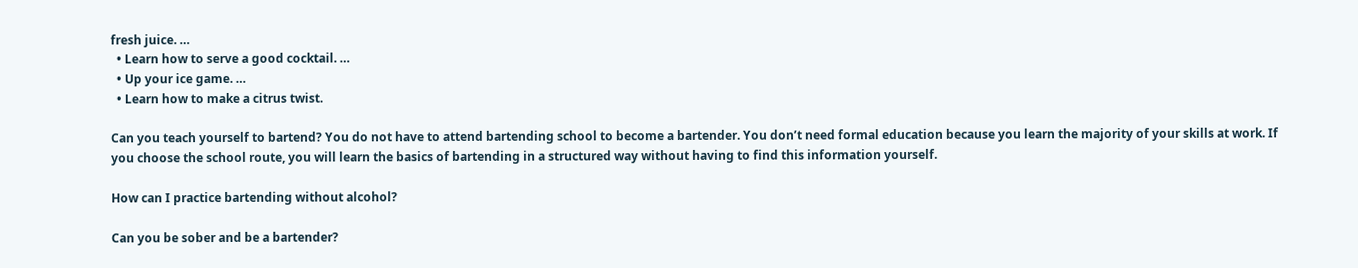fresh juice. …
  • Learn how to serve a good cocktail. …
  • Up your ice game. …
  • Learn how to make a citrus twist.

Can you teach yourself to bartend? You do not have to attend bartending school to become a bartender. You don’t need formal education because you learn the majority of your skills at work. If you choose the school route, you will learn the basics of bartending in a structured way without having to find this information yourself.

How can I practice bartending without alcohol?

Can you be sober and be a bartender?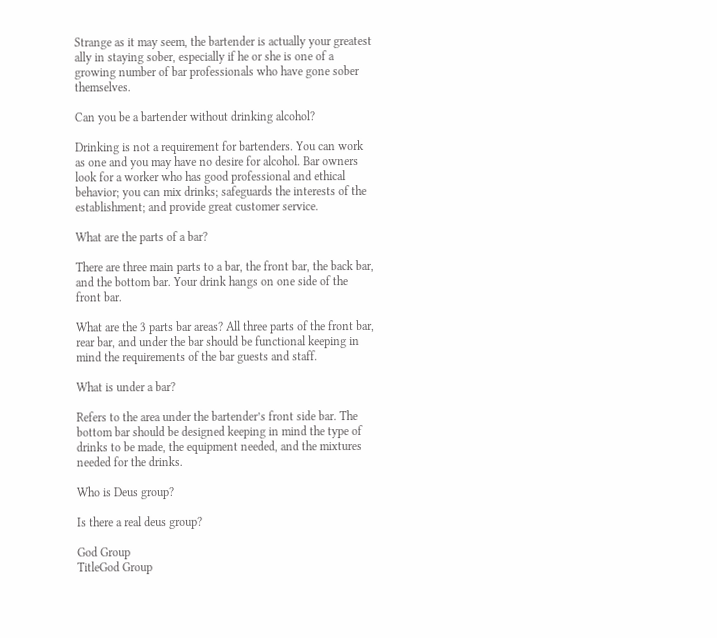Strange as it may seem, the bartender is actually your greatest ally in staying sober, especially if he or she is one of a growing number of bar professionals who have gone sober themselves.

Can you be a bartender without drinking alcohol?

Drinking is not a requirement for bartenders. You can work as one and you may have no desire for alcohol. Bar owners look for a worker who has good professional and ethical behavior; you can mix drinks; safeguards the interests of the establishment; and provide great customer service.

What are the parts of a bar?

There are three main parts to a bar, the front bar, the back bar, and the bottom bar. Your drink hangs on one side of the front bar.

What are the 3 parts bar areas? All three parts of the front bar, rear bar, and under the bar should be functional keeping in mind the requirements of the bar guests and staff.

What is under a bar?

Refers to the area under the bartender’s front side bar. The bottom bar should be designed keeping in mind the type of drinks to be made, the equipment needed, and the mixtures needed for the drinks.

Who is Deus group?

Is there a real deus group?

God Group
TitleGod Group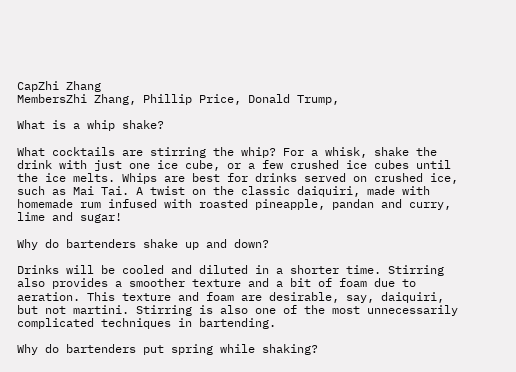CapZhi Zhang
MembersZhi Zhang, Phillip Price, Donald Trump,

What is a whip shake?

What cocktails are stirring the whip? For a whisk, shake the drink with just one ice cube, or a few crushed ice cubes until the ice melts. Whips are best for drinks served on crushed ice, such as Mai Tai. A twist on the classic daiquiri, made with homemade rum infused with roasted pineapple, pandan and curry, lime and sugar!

Why do bartenders shake up and down?

Drinks will be cooled and diluted in a shorter time. Stirring also provides a smoother texture and a bit of foam due to aeration. This texture and foam are desirable, say, daiquiri, but not martini. Stirring is also one of the most unnecessarily complicated techniques in bartending.

Why do bartenders put spring while shaking?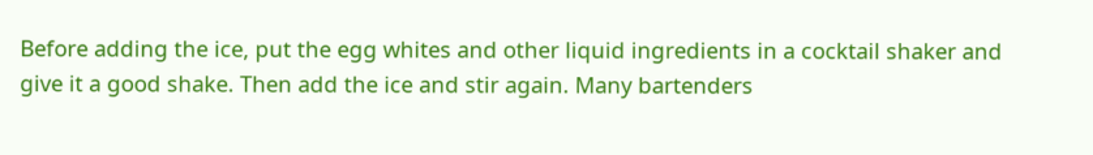Before adding the ice, put the egg whites and other liquid ingredients in a cocktail shaker and give it a good shake. Then add the ice and stir again. Many bartenders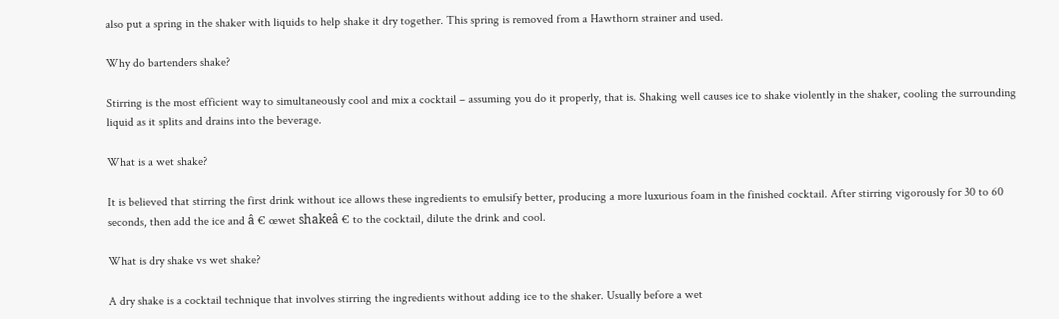also put a spring in the shaker with liquids to help shake it dry together. This spring is removed from a Hawthorn strainer and used.

Why do bartenders shake?

Stirring is the most efficient way to simultaneously cool and mix a cocktail – assuming you do it properly, that is. Shaking well causes ice to shake violently in the shaker, cooling the surrounding liquid as it splits and drains into the beverage.

What is a wet shake?

It is believed that stirring the first drink without ice allows these ingredients to emulsify better, producing a more luxurious foam in the finished cocktail. After stirring vigorously for 30 to 60 seconds, then add the ice and â € œwet shakeâ € to the cocktail, dilute the drink and cool.

What is dry shake vs wet shake?

A dry shake is a cocktail technique that involves stirring the ingredients without adding ice to the shaker. Usually before a wet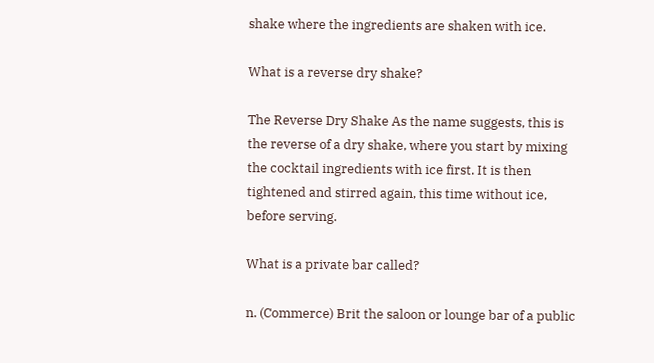shake where the ingredients are shaken with ice.

What is a reverse dry shake?

The Reverse Dry Shake As the name suggests, this is the reverse of a dry shake, where you start by mixing the cocktail ingredients with ice first. It is then tightened and stirred again, this time without ice, before serving.

What is a private bar called?

n. (Commerce) Brit the saloon or lounge bar of a public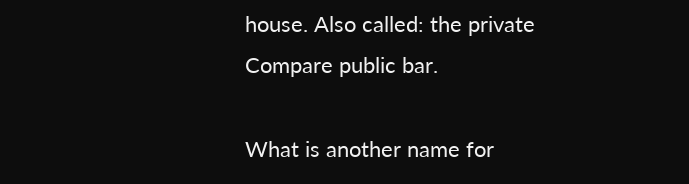house. Also called: the private Compare public bar.

What is another name for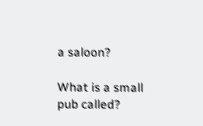a saloon?

What is a small pub called?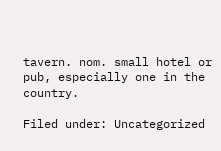tavern. nom. small hotel or pub, especially one in the country.

Filed under: Uncategorized